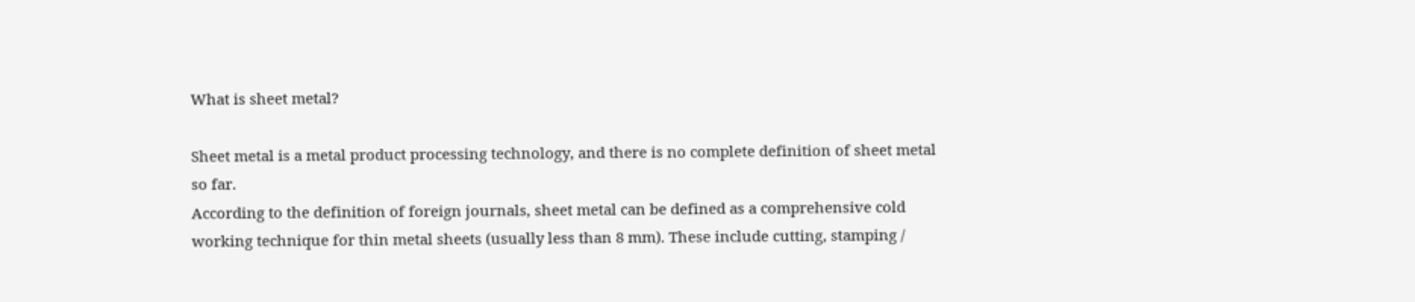What is sheet metal?

Sheet metal is a metal product processing technology, and there is no complete definition of sheet metal so far.
According to the definition of foreign journals, sheet metal can be defined as a comprehensive cold working technique for thin metal sheets (usually less than 8 mm). These include cutting, stamping /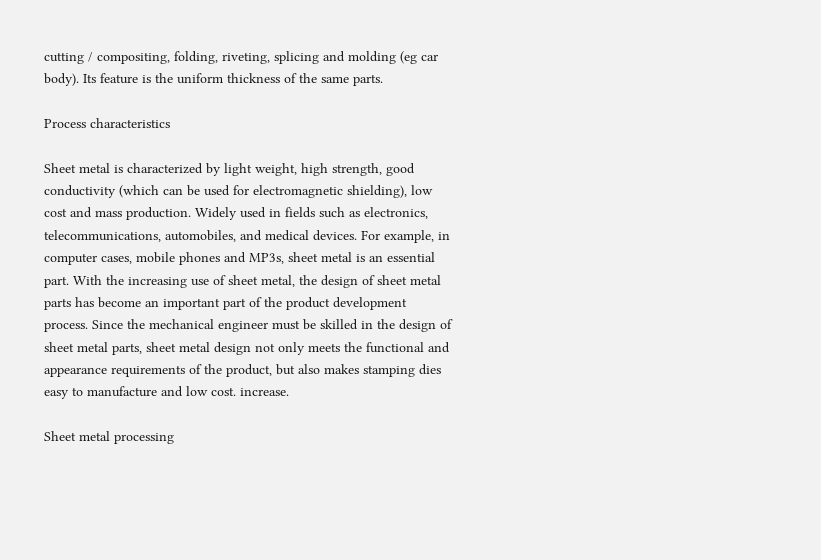cutting / compositing, folding, riveting, splicing and molding (eg car body). Its feature is the uniform thickness of the same parts.

Process characteristics

Sheet metal is characterized by light weight, high strength, good conductivity (which can be used for electromagnetic shielding), low cost and mass production. Widely used in fields such as electronics, telecommunications, automobiles, and medical devices. For example, in computer cases, mobile phones and MP3s, sheet metal is an essential part. With the increasing use of sheet metal, the design of sheet metal parts has become an important part of the product development process. Since the mechanical engineer must be skilled in the design of sheet metal parts, sheet metal design not only meets the functional and appearance requirements of the product, but also makes stamping dies easy to manufacture and low cost. increase.

Sheet metal processing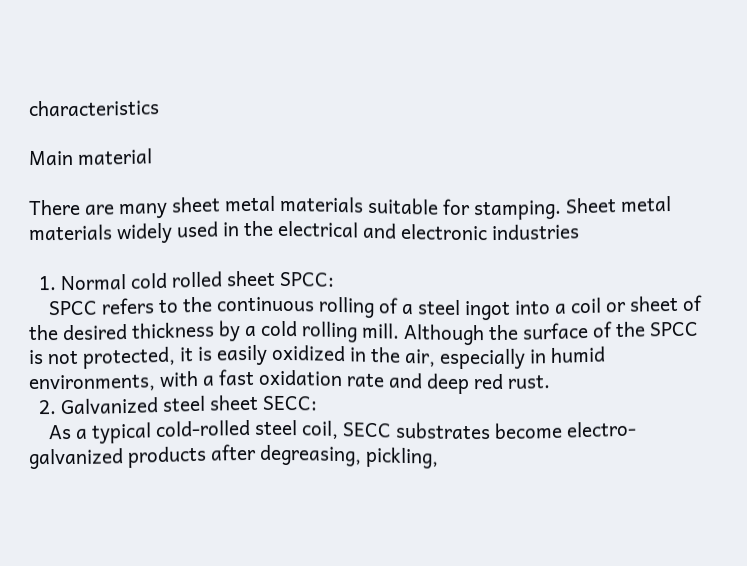characteristics

Main material

There are many sheet metal materials suitable for stamping. Sheet metal materials widely used in the electrical and electronic industries

  1. Normal cold rolled sheet SPCC:
    SPCC refers to the continuous rolling of a steel ingot into a coil or sheet of the desired thickness by a cold rolling mill. Although the surface of the SPCC is not protected, it is easily oxidized in the air, especially in humid environments, with a fast oxidation rate and deep red rust.
  2. Galvanized steel sheet SECC:
    As a typical cold-rolled steel coil, SECC substrates become electro-galvanized products after degreasing, pickling,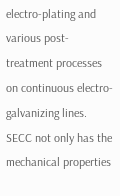electro-plating and various post-treatment processes on continuous electro-galvanizing lines. SECC not only has the mechanical properties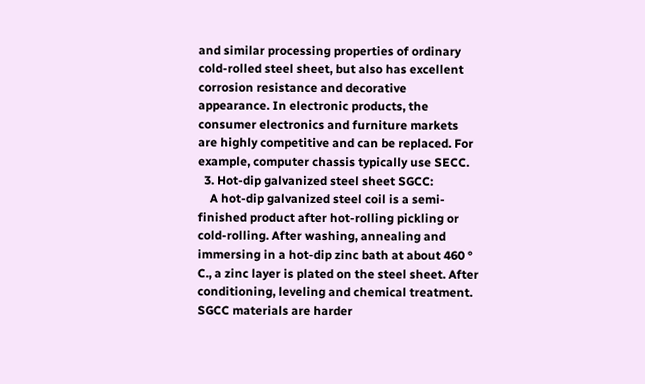and similar processing properties of ordinary cold-rolled steel sheet, but also has excellent corrosion resistance and decorative appearance. In electronic products, the consumer electronics and furniture markets are highly competitive and can be replaced. For example, computer chassis typically use SECC.
  3. Hot-dip galvanized steel sheet SGCC:
    A hot-dip galvanized steel coil is a semi-finished product after hot-rolling pickling or cold-rolling. After washing, annealing and immersing in a hot-dip zinc bath at about 460 ° C., a zinc layer is plated on the steel sheet. After conditioning, leveling and chemical treatment. SGCC materials are harder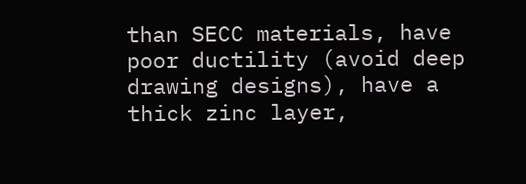than SECC materials, have poor ductility (avoid deep drawing designs), have a thick zinc layer,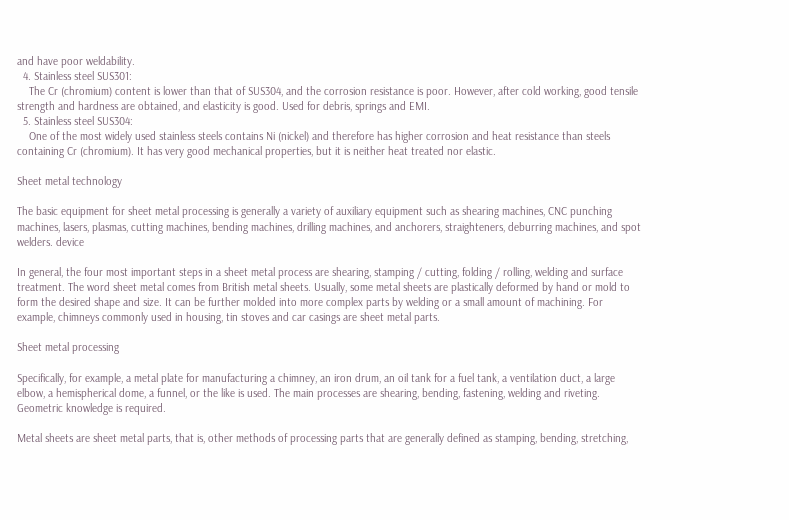and have poor weldability.
  4. Stainless steel SUS301:
    The Cr (chromium) content is lower than that of SUS304, and the corrosion resistance is poor. However, after cold working, good tensile strength and hardness are obtained, and elasticity is good. Used for debris, springs and EMI.
  5. Stainless steel SUS304:
    One of the most widely used stainless steels contains Ni (nickel) and therefore has higher corrosion and heat resistance than steels containing Cr (chromium). It has very good mechanical properties, but it is neither heat treated nor elastic.

Sheet metal technology

The basic equipment for sheet metal processing is generally a variety of auxiliary equipment such as shearing machines, CNC punching machines, lasers, plasmas, cutting machines, bending machines, drilling machines, and anchorers, straighteners, deburring machines, and spot welders. device

In general, the four most important steps in a sheet metal process are shearing, stamping / cutting, folding / rolling, welding and surface treatment. The word sheet metal comes from British metal sheets. Usually, some metal sheets are plastically deformed by hand or mold to form the desired shape and size. It can be further molded into more complex parts by welding or a small amount of machining. For example, chimneys commonly used in housing, tin stoves and car casings are sheet metal parts.

Sheet metal processing

Specifically, for example, a metal plate for manufacturing a chimney, an iron drum, an oil tank for a fuel tank, a ventilation duct, a large elbow, a hemispherical dome, a funnel, or the like is used. The main processes are shearing, bending, fastening, welding and riveting. Geometric knowledge is required.

Metal sheets are sheet metal parts, that is, other methods of processing parts that are generally defined as stamping, bending, stretching,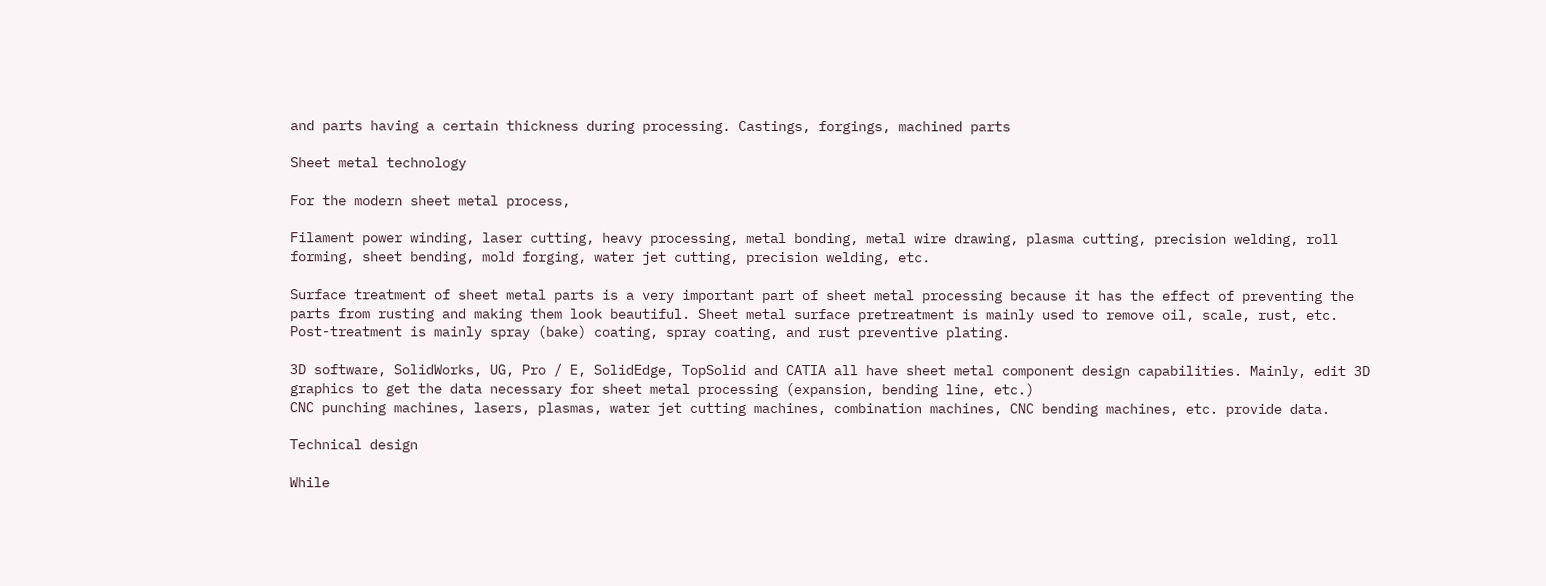and parts having a certain thickness during processing. Castings, forgings, machined parts

Sheet metal technology

For the modern sheet metal process,

Filament power winding, laser cutting, heavy processing, metal bonding, metal wire drawing, plasma cutting, precision welding, roll forming, sheet bending, mold forging, water jet cutting, precision welding, etc.

Surface treatment of sheet metal parts is a very important part of sheet metal processing because it has the effect of preventing the parts from rusting and making them look beautiful. Sheet metal surface pretreatment is mainly used to remove oil, scale, rust, etc. Post-treatment is mainly spray (bake) coating, spray coating, and rust preventive plating.

3D software, SolidWorks, UG, Pro / E, SolidEdge, TopSolid and CATIA all have sheet metal component design capabilities. Mainly, edit 3D graphics to get the data necessary for sheet metal processing (expansion, bending line, etc.)
CNC punching machines, lasers, plasmas, water jet cutting machines, combination machines, CNC bending machines, etc. provide data.

Technical design

While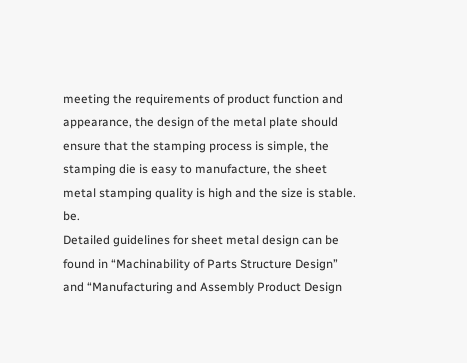meeting the requirements of product function and appearance, the design of the metal plate should ensure that the stamping process is simple, the stamping die is easy to manufacture, the sheet metal stamping quality is high and the size is stable. be.
Detailed guidelines for sheet metal design can be found in “Machinability of Parts Structure Design” and “Manufacturing and Assembly Product Design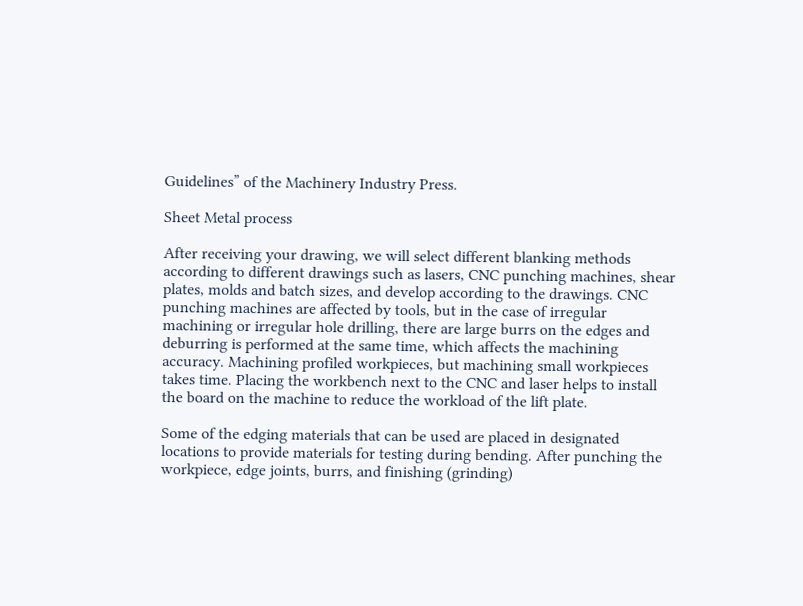Guidelines” of the Machinery Industry Press.

Sheet Metal process

After receiving your drawing, we will select different blanking methods according to different drawings such as lasers, CNC punching machines, shear plates, molds and batch sizes, and develop according to the drawings. CNC punching machines are affected by tools, but in the case of irregular machining or irregular hole drilling, there are large burrs on the edges and deburring is performed at the same time, which affects the machining accuracy. Machining profiled workpieces, but machining small workpieces takes time. Placing the workbench next to the CNC and laser helps to install the board on the machine to reduce the workload of the lift plate.

Some of the edging materials that can be used are placed in designated locations to provide materials for testing during bending. After punching the workpiece, edge joints, burrs, and finishing (grinding)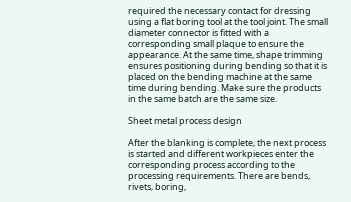required the necessary contact for dressing using a flat boring tool at the tool joint. The small diameter connector is fitted with a corresponding small plaque to ensure the appearance. At the same time, shape trimming ensures positioning during bending so that it is placed on the bending machine at the same time during bending. Make sure the products in the same batch are the same size.

Sheet metal process design

After the blanking is complete, the next process is started and different workpieces enter the corresponding process according to the processing requirements. There are bends, rivets, boring,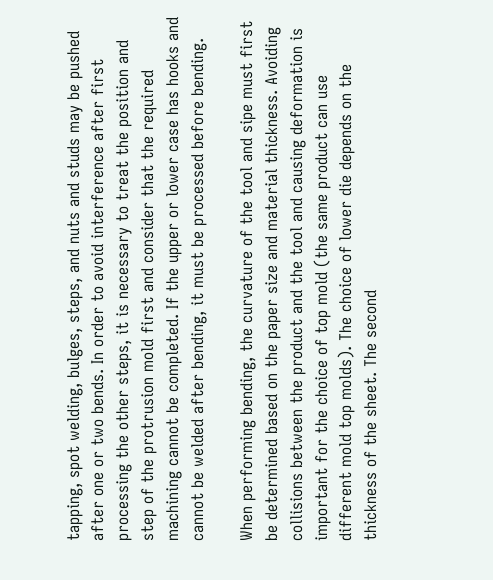tapping, spot welding, bulges, steps, and nuts and studs may be pushed after one or two bends. In order to avoid interference after first processing the other steps, it is necessary to treat the position and step of the protrusion mold first and consider that the required machining cannot be completed. If the upper or lower case has hooks and cannot be welded after bending, it must be processed before bending.

When performing bending, the curvature of the tool and sipe must first be determined based on the paper size and material thickness. Avoiding collisions between the product and the tool and causing deformation is important for the choice of top mold (the same product can use different mold top molds). The choice of lower die depends on the thickness of the sheet. The second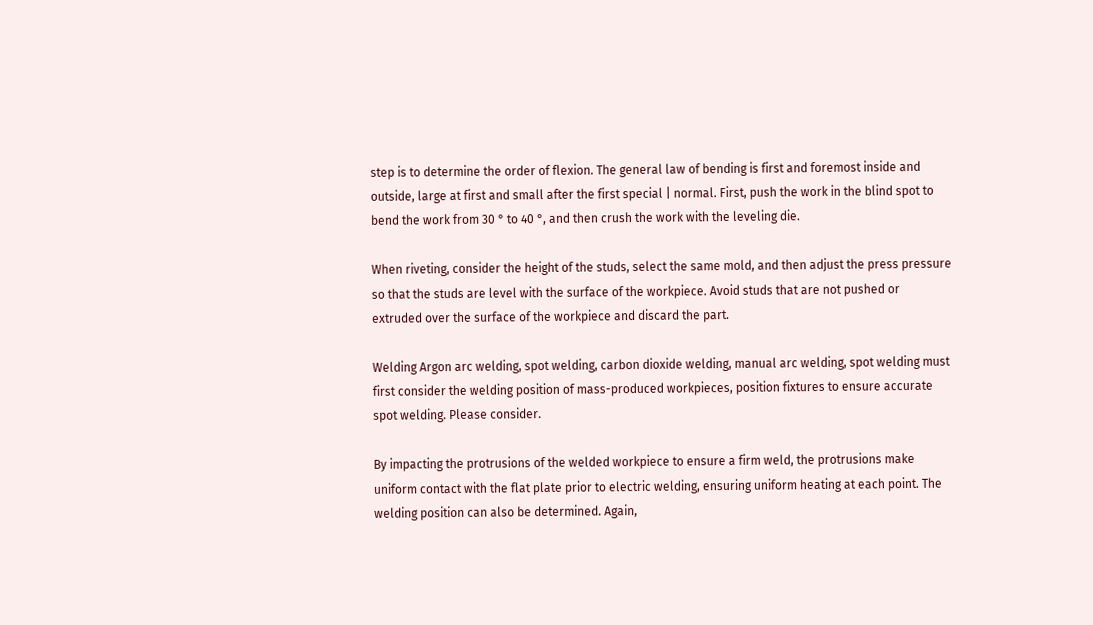step is to determine the order of flexion. The general law of bending is first and foremost inside and outside, large at first and small after the first special | normal. First, push the work in the blind spot to bend the work from 30 ° to 40 °, and then crush the work with the leveling die.

When riveting, consider the height of the studs, select the same mold, and then adjust the press pressure so that the studs are level with the surface of the workpiece. Avoid studs that are not pushed or extruded over the surface of the workpiece and discard the part.

Welding Argon arc welding, spot welding, carbon dioxide welding, manual arc welding, spot welding must first consider the welding position of mass-produced workpieces, position fixtures to ensure accurate spot welding. Please consider.

By impacting the protrusions of the welded workpiece to ensure a firm weld, the protrusions make uniform contact with the flat plate prior to electric welding, ensuring uniform heating at each point. The welding position can also be determined. Again,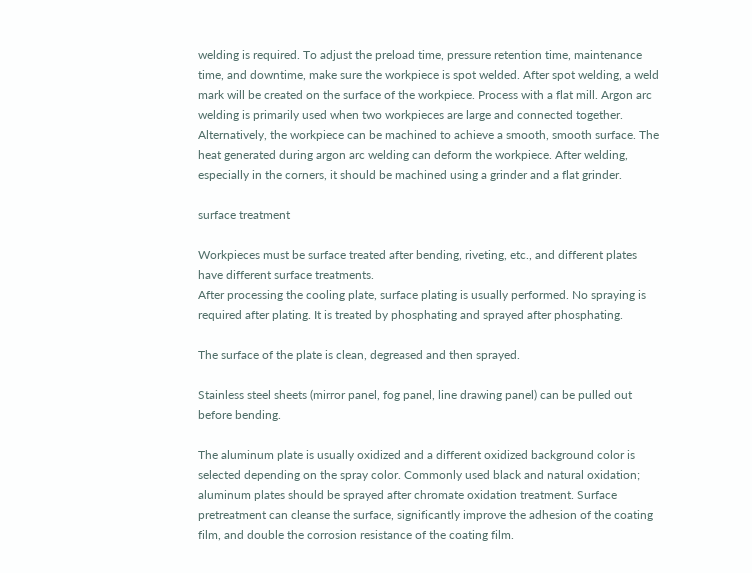welding is required. To adjust the preload time, pressure retention time, maintenance time, and downtime, make sure the workpiece is spot welded. After spot welding, a weld mark will be created on the surface of the workpiece. Process with a flat mill. Argon arc welding is primarily used when two workpieces are large and connected together. Alternatively, the workpiece can be machined to achieve a smooth, smooth surface. The heat generated during argon arc welding can deform the workpiece. After welding, especially in the corners, it should be machined using a grinder and a flat grinder.

surface treatment

Workpieces must be surface treated after bending, riveting, etc., and different plates have different surface treatments.
After processing the cooling plate, surface plating is usually performed. No spraying is required after plating. It is treated by phosphating and sprayed after phosphating.

The surface of the plate is clean, degreased and then sprayed.

Stainless steel sheets (mirror panel, fog panel, line drawing panel) can be pulled out before bending.

The aluminum plate is usually oxidized and a different oxidized background color is selected depending on the spray color. Commonly used black and natural oxidation; aluminum plates should be sprayed after chromate oxidation treatment. Surface pretreatment can cleanse the surface, significantly improve the adhesion of the coating film, and double the corrosion resistance of the coating film.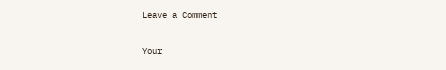Leave a Comment

Your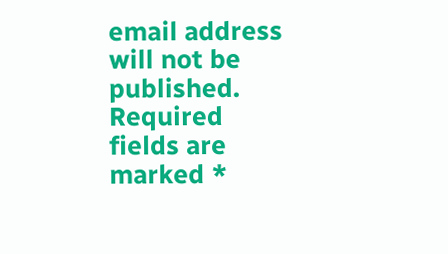email address will not be published. Required fields are marked *